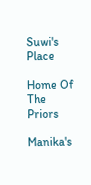Suwi's Place

Home Of The Priors

Manika's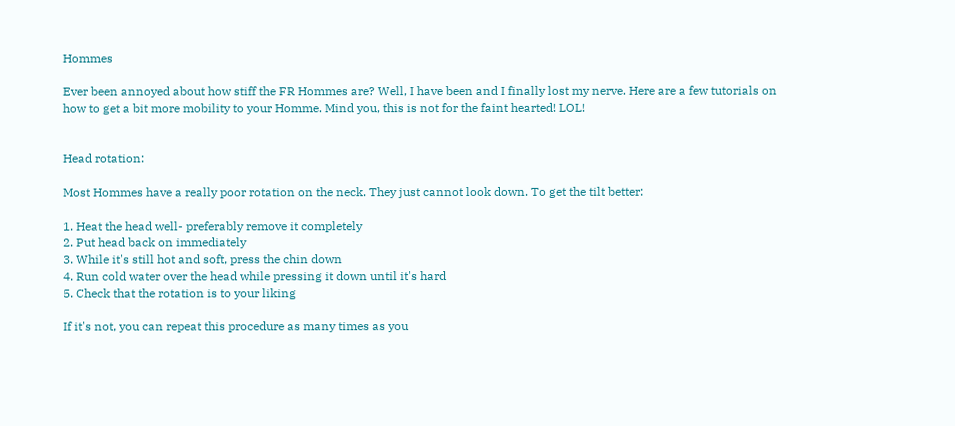Hommes

Ever been annoyed about how stiff the FR Hommes are? Well, I have been and I finally lost my nerve. Here are a few tutorials on how to get a bit more mobility to your Homme. Mind you, this is not for the faint hearted! LOL!


Head rotation:

Most Hommes have a really poor rotation on the neck. They just cannot look down. To get the tilt better:

1. Heat the head well- preferably remove it completely
2. Put head back on immediately
3. While it's still hot and soft, press the chin down
4. Run cold water over the head while pressing it down until it's hard
5. Check that the rotation is to your liking

If it's not, you can repeat this procedure as many times as you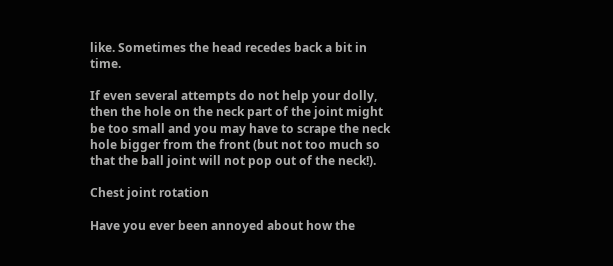like. Sometimes the head recedes back a bit in time.

If even several attempts do not help your dolly, then the hole on the neck part of the joint might be too small and you may have to scrape the neck hole bigger from the front (but not too much so that the ball joint will not pop out of the neck!).

Chest joint rotation

Have you ever been annoyed about how the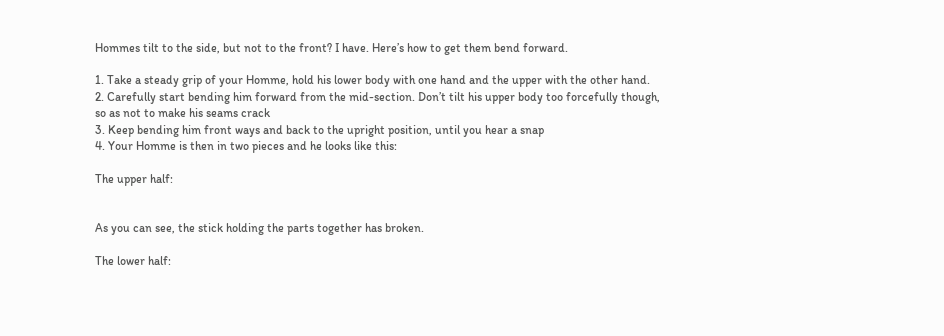Hommes tilt to the side, but not to the front? I have. Here’s how to get them bend forward.

1. Take a steady grip of your Homme, hold his lower body with one hand and the upper with the other hand.
2. Carefully start bending him forward from the mid-section. Don’t tilt his upper body too forcefully though, so as not to make his seams crack
3. Keep bending him front ways and back to the upright position, until you hear a snap
4. Your Homme is then in two pieces and he looks like this:

The upper half:


As you can see, the stick holding the parts together has broken.

The lower half: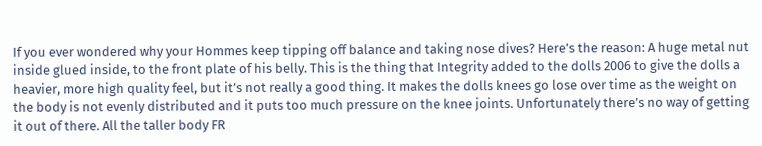If you ever wondered why your Hommes keep tipping off balance and taking nose dives? Here’s the reason: A huge metal nut inside glued inside, to the front plate of his belly. This is the thing that Integrity added to the dolls 2006 to give the dolls a heavier, more high quality feel, but it’s not really a good thing. It makes the dolls knees go lose over time as the weight on the body is not evenly distributed and it puts too much pressure on the knee joints. Unfortunately there’s no way of getting it out of there. All the taller body FR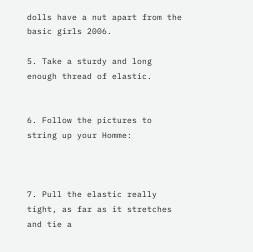dolls have a nut apart from the basic girls 2006.

5. Take a sturdy and long enough thread of elastic.


6. Follow the pictures to string up your Homme:



7. Pull the elastic really tight, as far as it stretches and tie a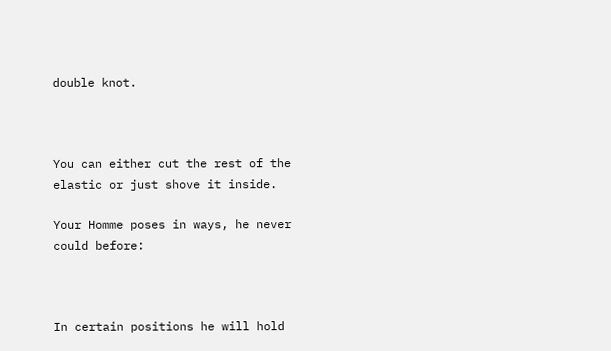double knot.



You can either cut the rest of the elastic or just shove it inside.

Your Homme poses in ways, he never could before:



In certain positions he will hold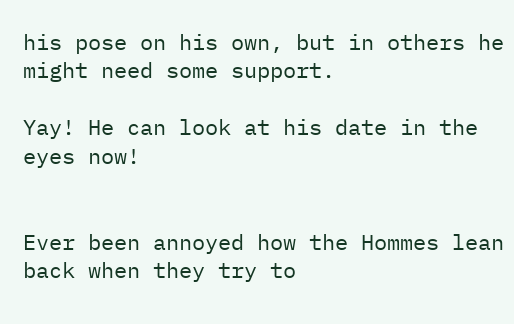his pose on his own, but in others he might need some support.

Yay! He can look at his date in the eyes now!


Ever been annoyed how the Hommes lean back when they try to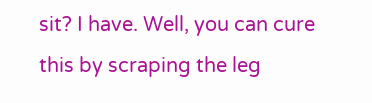sit? I have. Well, you can cure this by scraping the leg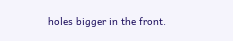holes bigger in the front.